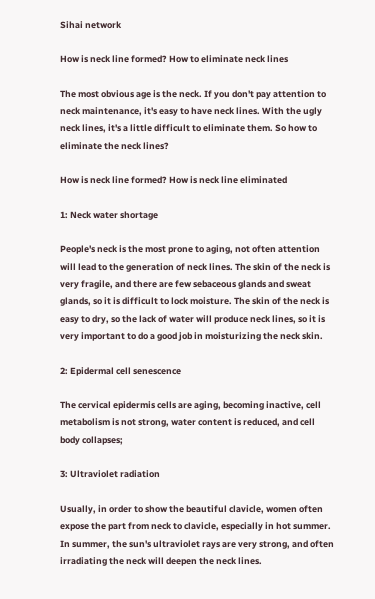Sihai network

How is neck line formed? How to eliminate neck lines

The most obvious age is the neck. If you don't pay attention to neck maintenance, it's easy to have neck lines. With the ugly neck lines, it's a little difficult to eliminate them. So how to eliminate the neck lines?

How is neck line formed? How is neck line eliminated

1: Neck water shortage

People's neck is the most prone to aging, not often attention will lead to the generation of neck lines. The skin of the neck is very fragile, and there are few sebaceous glands and sweat glands, so it is difficult to lock moisture. The skin of the neck is easy to dry, so the lack of water will produce neck lines, so it is very important to do a good job in moisturizing the neck skin.

2: Epidermal cell senescence

The cervical epidermis cells are aging, becoming inactive, cell metabolism is not strong, water content is reduced, and cell body collapses;

3: Ultraviolet radiation

Usually, in order to show the beautiful clavicle, women often expose the part from neck to clavicle, especially in hot summer. In summer, the sun's ultraviolet rays are very strong, and often irradiating the neck will deepen the neck lines.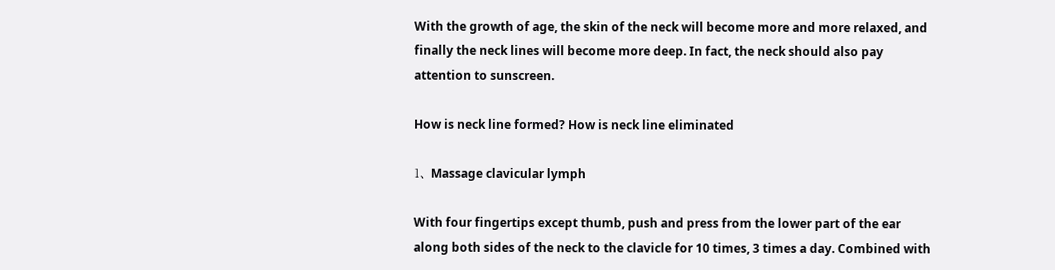With the growth of age, the skin of the neck will become more and more relaxed, and finally the neck lines will become more deep. In fact, the neck should also pay attention to sunscreen.

How is neck line formed? How is neck line eliminated

1、 Massage clavicular lymph

With four fingertips except thumb, push and press from the lower part of the ear along both sides of the neck to the clavicle for 10 times, 3 times a day. Combined with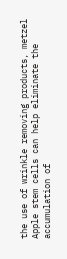the use of wrinkle removing products, metzel Apple stem cells can help eliminate the accumulation of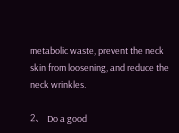metabolic waste, prevent the neck skin from loosening, and reduce the neck wrinkles.

2、 Do a good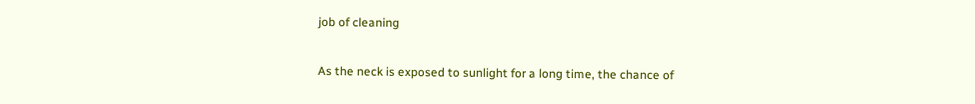job of cleaning

As the neck is exposed to sunlight for a long time, the chance of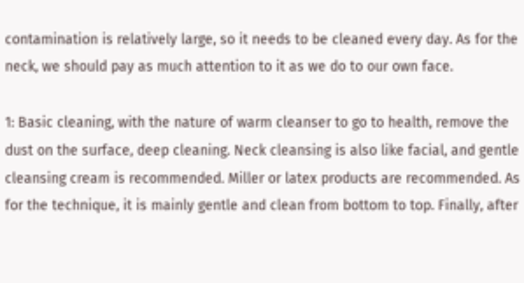contamination is relatively large, so it needs to be cleaned every day. As for the neck, we should pay as much attention to it as we do to our own face.

1: Basic cleaning, with the nature of warm cleanser to go to health, remove the dust on the surface, deep cleaning. Neck cleansing is also like facial, and gentle cleansing cream is recommended. Miller or latex products are recommended. As for the technique, it is mainly gentle and clean from bottom to top. Finally, after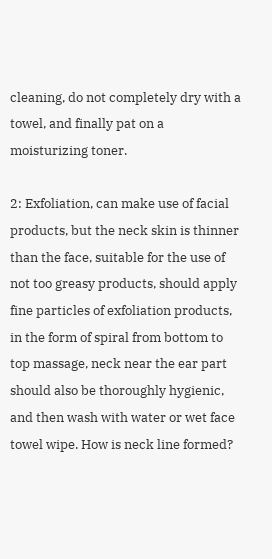cleaning, do not completely dry with a towel, and finally pat on a moisturizing toner.

2: Exfoliation, can make use of facial products, but the neck skin is thinner than the face, suitable for the use of not too greasy products, should apply fine particles of exfoliation products, in the form of spiral from bottom to top massage, neck near the ear part should also be thoroughly hygienic, and then wash with water or wet face towel wipe. How is neck line formed?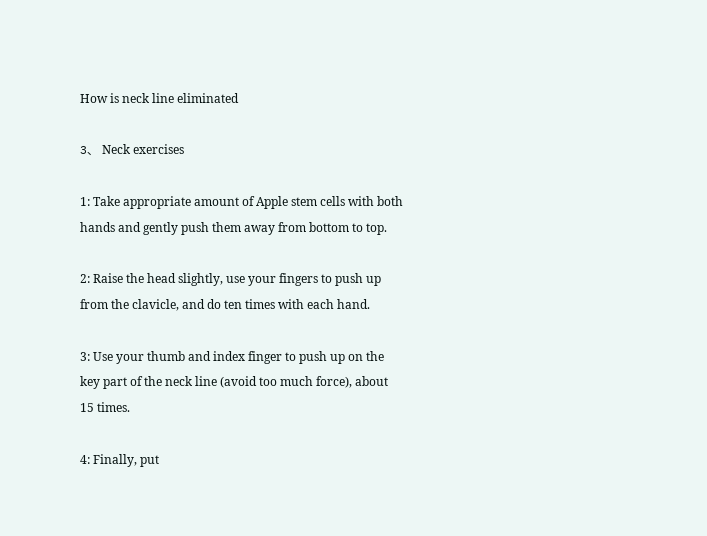How is neck line eliminated

3、 Neck exercises

1: Take appropriate amount of Apple stem cells with both hands and gently push them away from bottom to top.

2: Raise the head slightly, use your fingers to push up from the clavicle, and do ten times with each hand.

3: Use your thumb and index finger to push up on the key part of the neck line (avoid too much force), about 15 times.

4: Finally, put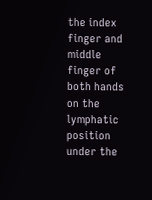the index finger and middle finger of both hands on the lymphatic position under the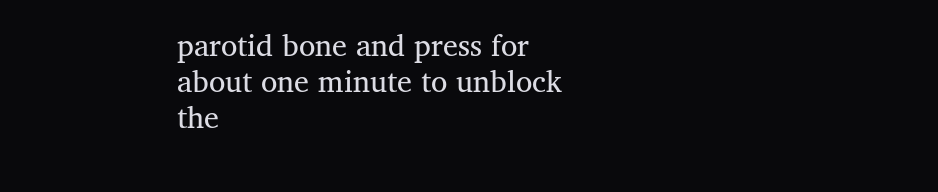parotid bone and press for about one minute to unblock the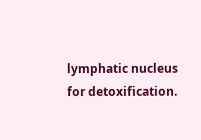lymphatic nucleus for detoxification.